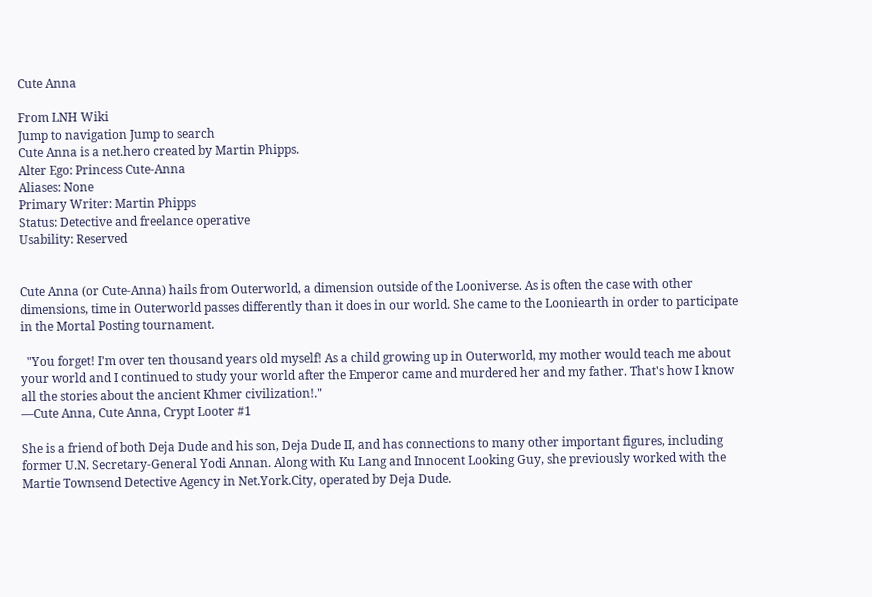Cute Anna

From LNH Wiki
Jump to navigation Jump to search
Cute Anna is a net.hero created by Martin Phipps.
Alter Ego: Princess Cute-Anna
Aliases: None
Primary Writer: Martin Phipps
Status: Detective and freelance operative
Usability: Reserved


Cute Anna (or Cute-Anna) hails from Outerworld, a dimension outside of the Looniverse. As is often the case with other dimensions, time in Outerworld passes differently than it does in our world. She came to the Looniearth in order to participate in the Mortal Posting tournament.

  "You forget! I'm over ten thousand years old myself! As a child growing up in Outerworld, my mother would teach me about your world and I continued to study your world after the Emperor came and murdered her and my father. That's how I know all the stories about the ancient Khmer civilization!."
—Cute Anna, Cute Anna, Crypt Looter #1

She is a friend of both Deja Dude and his son, Deja Dude II, and has connections to many other important figures, including former U.N. Secretary-General Yodi Annan. Along with Ku Lang and Innocent Looking Guy, she previously worked with the Martie Townsend Detective Agency in Net.York.City, operated by Deja Dude.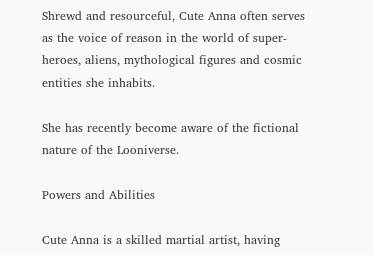Shrewd and resourceful, Cute Anna often serves as the voice of reason in the world of super-heroes, aliens, mythological figures and cosmic entities she inhabits.

She has recently become aware of the fictional nature of the Looniverse.

Powers and Abilities

Cute Anna is a skilled martial artist, having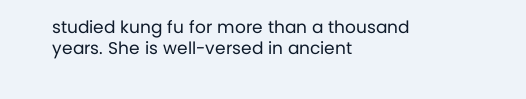studied kung fu for more than a thousand years. She is well-versed in ancient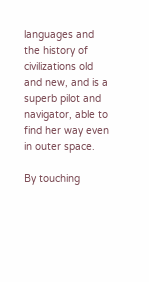languages and the history of civilizations old and new, and is a superb pilot and navigator, able to find her way even in outer space.

By touching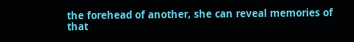the forehead of another, she can reveal memories of that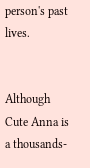person's past lives.


Although Cute Anna is a thousands-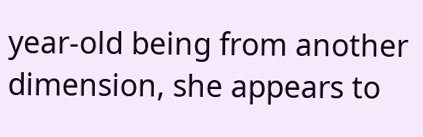year-old being from another dimension, she appears to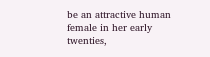be an attractive human female in her early twenties,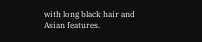with long black hair and Asian features.